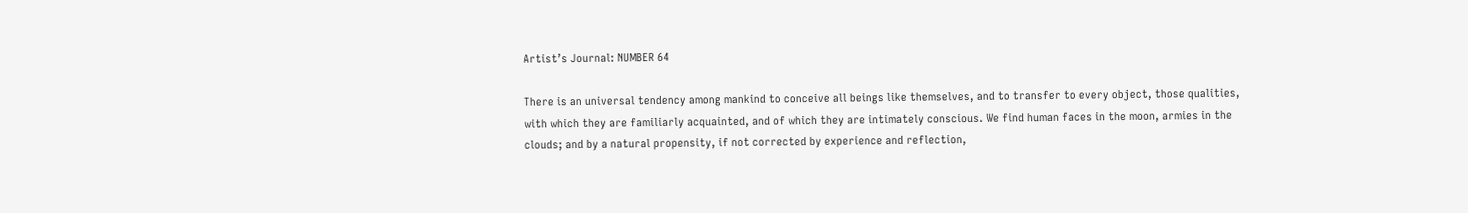Artist’s Journal: NUMBER 64

There is an universal tendency among mankind to conceive all beings like themselves, and to transfer to every object, those qualities, with which they are familiarly acquainted, and of which they are intimately conscious. We find human faces in the moon, armies in the clouds; and by a natural propensity, if not corrected by experience and reflection,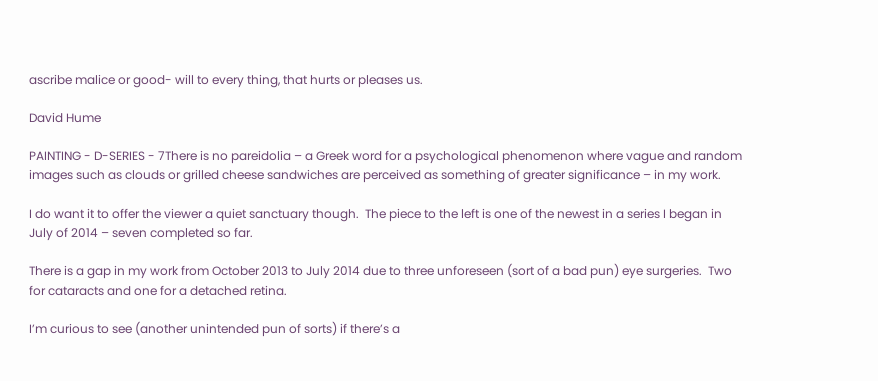ascribe malice or good- will to every thing, that hurts or pleases us.

David Hume

PAINTING - D-SERIES - 7There is no pareidolia – a Greek word for a psychological phenomenon where vague and random images such as clouds or grilled cheese sandwiches are perceived as something of greater significance – in my work.

I do want it to offer the viewer a quiet sanctuary though.  The piece to the left is one of the newest in a series I began in July of 2014 – seven completed so far.

There is a gap in my work from October 2013 to July 2014 due to three unforeseen (sort of a bad pun) eye surgeries.  Two for cataracts and one for a detached retina.

I’m curious to see (another unintended pun of sorts) if there’s a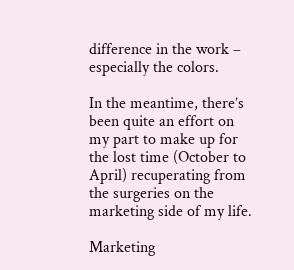difference in the work – especially the colors.

In the meantime, there’s been quite an effort on my part to make up for the lost time (October to April) recuperating from the surgeries on the marketing side of my life.

Marketing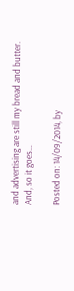and advertising are still my bread and butter.  And, so it goes…

Posted on: 14/09/2014, by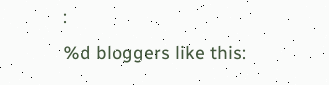:
%d bloggers like this: